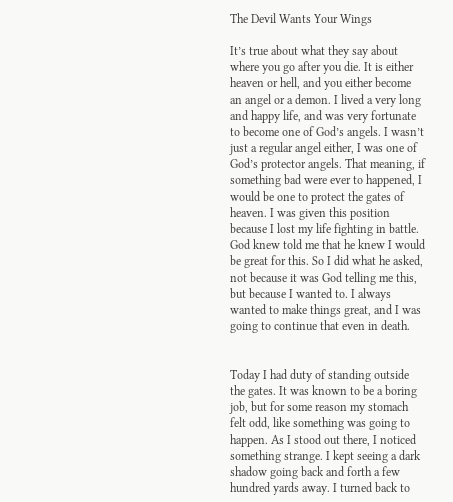The Devil Wants Your Wings

It’s true about what they say about where you go after you die. It is either heaven or hell, and you either become an angel or a demon. I lived a very long and happy life, and was very fortunate to become one of God’s angels. I wasn’t just a regular angel either, I was one of God’s protector angels. That meaning, if something bad were ever to happened, I would be one to protect the gates of heaven. I was given this position because I lost my life fighting in battle. God knew told me that he knew I would be great for this. So I did what he asked, not because it was God telling me this, but because I wanted to. I always wanted to make things great, and I was going to continue that even in death.


Today I had duty of standing outside the gates. It was known to be a boring job, but for some reason my stomach felt odd, like something was going to happen. As I stood out there, I noticed something strange. I kept seeing a dark shadow going back and forth a few hundred yards away. I turned back to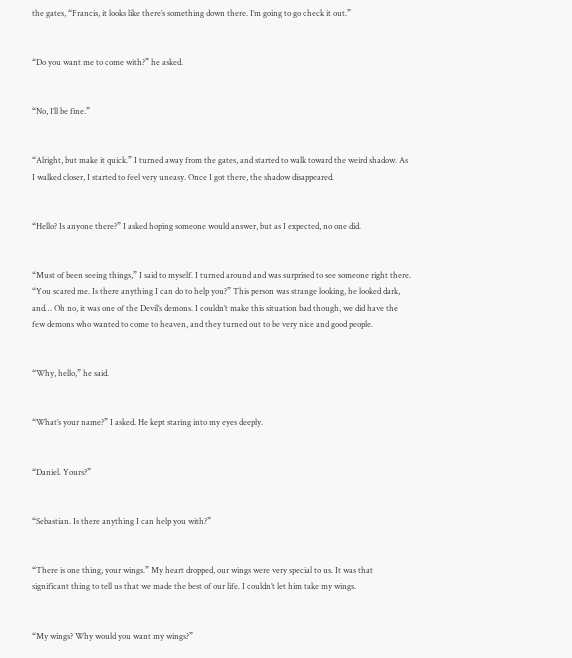the gates, “Francis, it looks like there’s something down there. I’m going to go check it out.”


“Do you want me to come with?” he asked.


“No, I’ll be fine.”


“Alright, but make it quick.” I turned away from the gates, and started to walk toward the weird shadow. As I walked closer, I started to feel very uneasy. Once I got there, the shadow disappeared.


“Hello? Is anyone there?” I asked hoping someone would answer, but as I expected, no one did.


“Must of been seeing things,” I said to myself. I turned around and was surprised to see someone right there. “You scared me. Is there anything I can do to help you?” This person was strange looking, he looked dark, and… Oh no, it was one of the Devil’s demons. I couldn’t make this situation bad though, we did have the few demons who wanted to come to heaven, and they turned out to be very nice and good people.


“Why, hello,” he said.


“What’s your name?” I asked. He kept staring into my eyes deeply.


“Daniel. Yours?”


“Sebastian. Is there anything I can help you with?”


“There is one thing, your wings.” My heart dropped, our wings were very special to us. It was that significant thing to tell us that we made the best of our life. I couldn’t let him take my wings.


“My wings? Why would you want my wings?”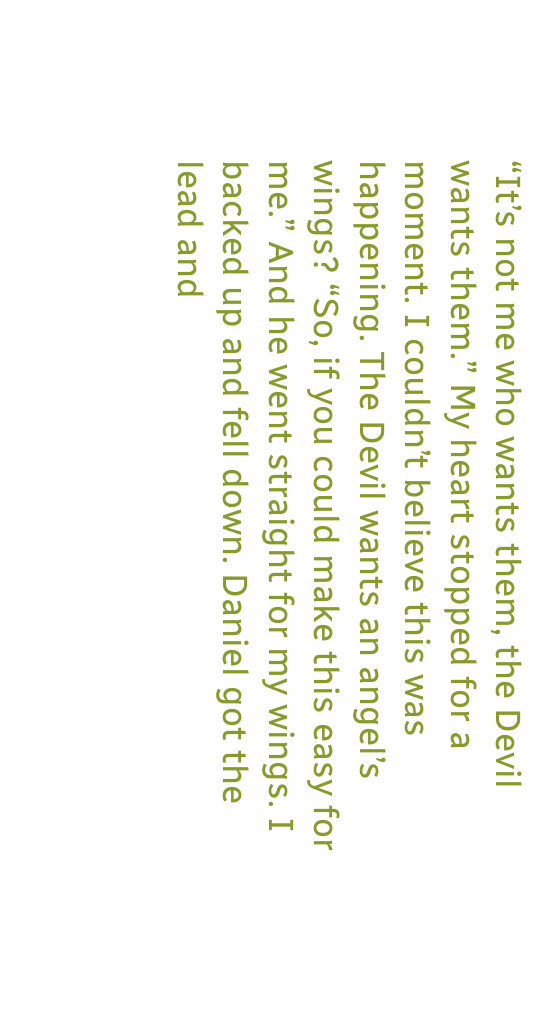“It’s not me who wants them, the Devil wants them.” My heart stopped for a moment. I couldn’t believe this was happening. The Devil wants an angel’s wings? “So, if you could make this easy for me.” And he went straight for my wings. I backed up and fell down. Daniel got the lead and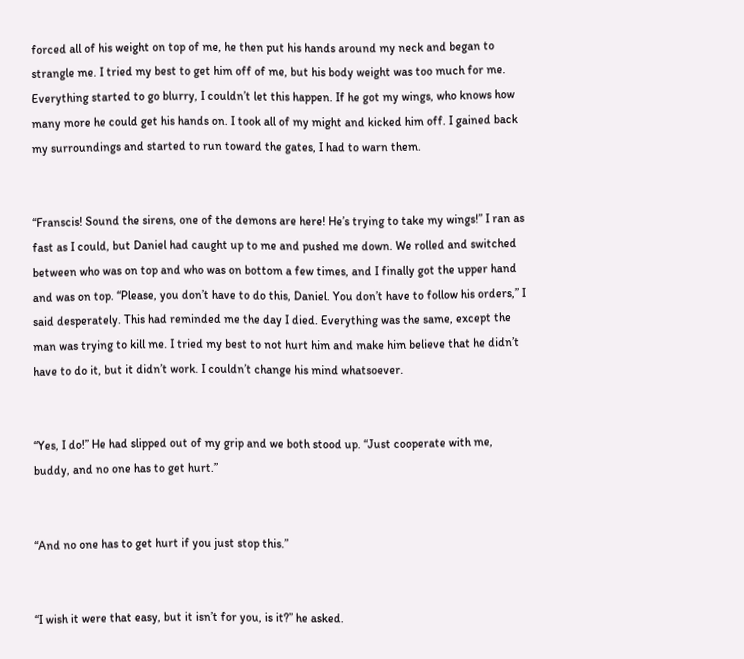forced all of his weight on top of me, he then put his hands around my neck and began to strangle me. I tried my best to get him off of me, but his body weight was too much for me. Everything started to go blurry, I couldn’t let this happen. If he got my wings, who knows how many more he could get his hands on. I took all of my might and kicked him off. I gained back my surroundings and started to run toward the gates, I had to warn them.


“Franscis! Sound the sirens, one of the demons are here! He’s trying to take my wings!” I ran as fast as I could, but Daniel had caught up to me and pushed me down. We rolled and switched between who was on top and who was on bottom a few times, and I finally got the upper hand and was on top. “Please, you don’t have to do this, Daniel. You don’t have to follow his orders,” I said desperately. This had reminded me the day I died. Everything was the same, except the man was trying to kill me. I tried my best to not hurt him and make him believe that he didn’t have to do it, but it didn’t work. I couldn’t change his mind whatsoever.


“Yes, I do!” He had slipped out of my grip and we both stood up. “Just cooperate with me, buddy, and no one has to get hurt.”


“And no one has to get hurt if you just stop this.”


“I wish it were that easy, but it isn’t for you, is it?” he asked.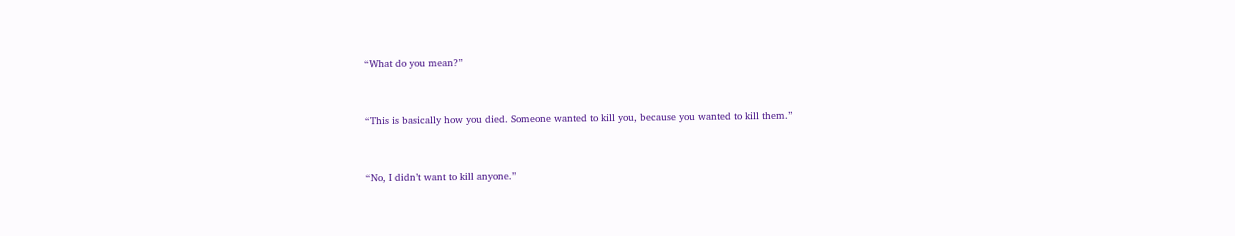“What do you mean?”


“This is basically how you died. Someone wanted to kill you, because you wanted to kill them.”


“No, I didn’t want to kill anyone.”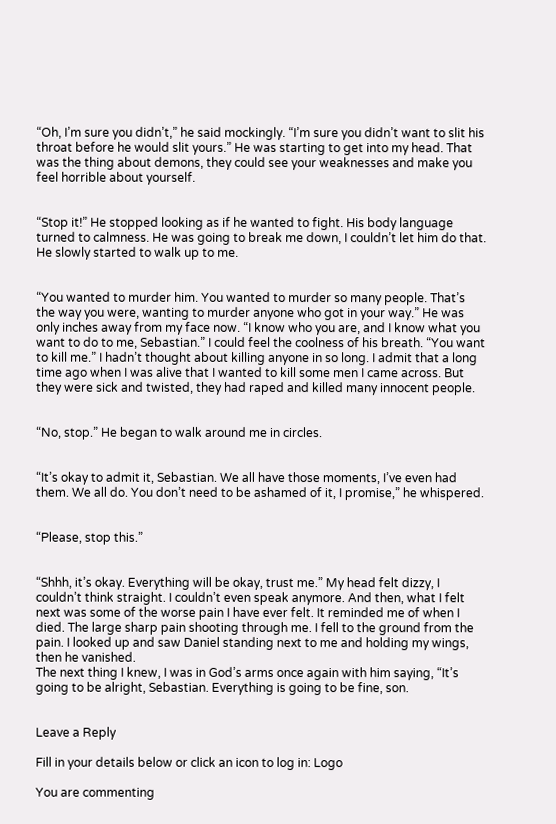“Oh, I’m sure you didn’t,” he said mockingly. “I’m sure you didn’t want to slit his throat before he would slit yours.” He was starting to get into my head. That was the thing about demons, they could see your weaknesses and make you feel horrible about yourself.


“Stop it!” He stopped looking as if he wanted to fight. His body language turned to calmness. He was going to break me down, I couldn’t let him do that. He slowly started to walk up to me.


“You wanted to murder him. You wanted to murder so many people. That’s the way you were, wanting to murder anyone who got in your way.” He was only inches away from my face now. “I know who you are, and I know what you want to do to me, Sebastian.” I could feel the coolness of his breath. “You want to kill me.” I hadn’t thought about killing anyone in so long. I admit that a long time ago when I was alive that I wanted to kill some men I came across. But they were sick and twisted, they had raped and killed many innocent people.


“No, stop.” He began to walk around me in circles.


“It’s okay to admit it, Sebastian. We all have those moments, I’ve even had them. We all do. You don’t need to be ashamed of it, I promise,” he whispered.


“Please, stop this.”


“Shhh, it’s okay. Everything will be okay, trust me.” My head felt dizzy, I couldn’t think straight. I couldn’t even speak anymore. And then, what I felt next was some of the worse pain I have ever felt. It reminded me of when I died. The large sharp pain shooting through me. I fell to the ground from the pain. I looked up and saw Daniel standing next to me and holding my wings, then he vanished.
The next thing I knew, I was in God’s arms once again with him saying, “It’s going to be alright, Sebastian. Everything is going to be fine, son.


Leave a Reply

Fill in your details below or click an icon to log in: Logo

You are commenting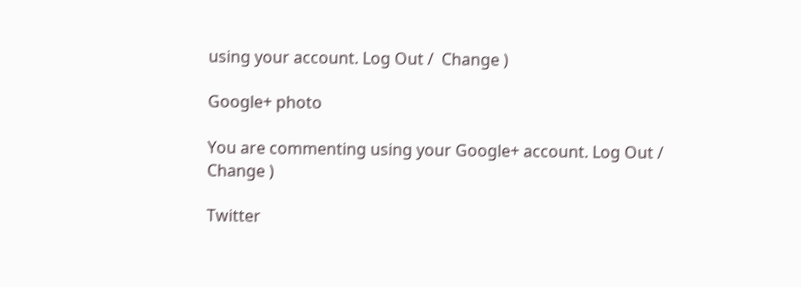using your account. Log Out /  Change )

Google+ photo

You are commenting using your Google+ account. Log Out /  Change )

Twitter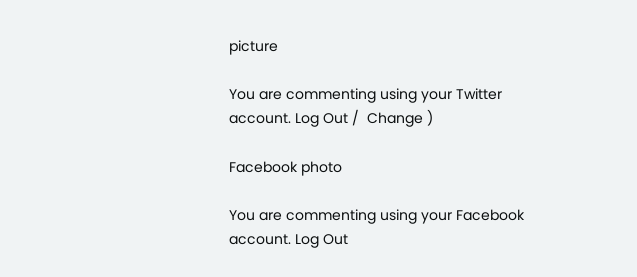picture

You are commenting using your Twitter account. Log Out /  Change )

Facebook photo

You are commenting using your Facebook account. Log Out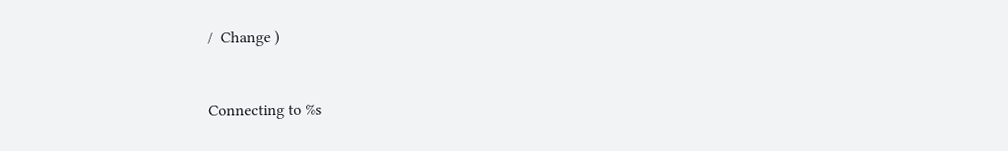/  Change )


Connecting to %s